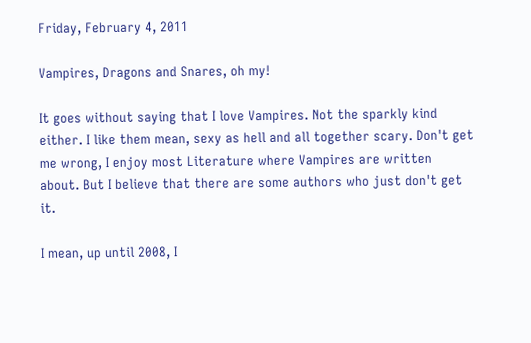Friday, February 4, 2011

Vampires, Dragons and Snares, oh my!

It goes without saying that I love Vampires. Not the sparkly kind either. I like them mean, sexy as hell and all together scary. Don't get me wrong, I enjoy most Literature where Vampires are written about. But I believe that there are some authors who just don't get it.

I mean, up until 2008, I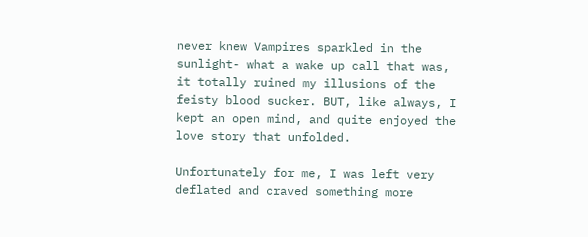never knew Vampires sparkled in the sunlight- what a wake up call that was, it totally ruined my illusions of the feisty blood sucker. BUT, like always, I kept an open mind, and quite enjoyed the love story that unfolded.

Unfortunately for me, I was left very deflated and craved something more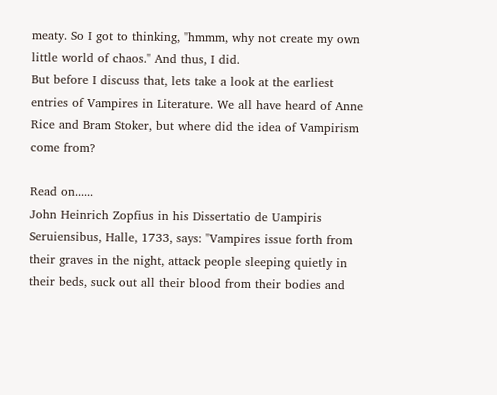meaty. So I got to thinking, "hmmm, why not create my own little world of chaos." And thus, I did.
But before I discuss that, lets take a look at the earliest entries of Vampires in Literature. We all have heard of Anne Rice and Bram Stoker, but where did the idea of Vampirism come from?

Read on......
John Heinrich Zopfius in his Dissertatio de Uampiris Seruiensibus, Halle, 1733, says: "Vampires issue forth from their graves in the night, attack people sleeping quietly in their beds, suck out all their blood from their bodies and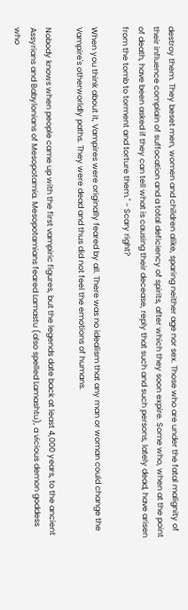destroy them. They beset men, women and children alike, sparing neither age nor sex. Those who are under the fatal malignity of their influence complain of suffocation and a total deficiency of spirits, after which they soon expire. Some who, when at the point of death, have been asked if they can tell what is causing their decease, reply that such and such persons, lately dead, have arisen from the tomb to torment and torture them." - Scary right?

When you think about it, Vampires were originally feared by all. There was no idealism that any man or woman could change the Vampire's otherworldly paths. They were dead and thus did not feel the emotions of humans.

Nobody knows when people came up with the first vampiric figures, but the legends date back at least 4,000 years, to the ancient Assyrians and Babylonians of Mesopotamia. Mesopotamians feared Lamastu (also spelled Lamashtu), a vicious demon goddess who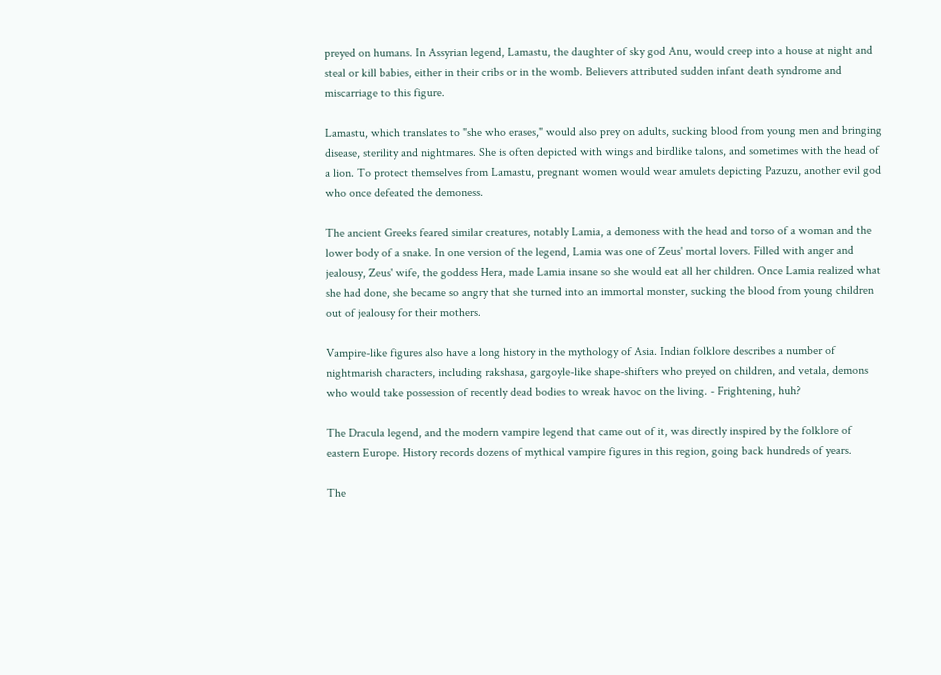preyed on humans. In Assyrian legend, Lamastu, the daughter of sky god Anu, would creep into a house at night and steal or kill babies, either in their cribs or in the womb. Believers attributed sudden infant death syndrome and miscarriage to this figure.

Lamastu, which translates to "she who erases," would also prey on adults, sucking blood from young men and bringing disease, sterility and nightmares. She is often depicted with wings and birdlike talons, and sometimes with the head of a lion. To protect themselves from Lamastu, pregnant women would wear amulets depicting Pazuzu, another evil god who once defeated the demoness.

The ancient Greeks feared similar creatures, notably Lamia, a demoness with the head and torso of a woman and the lower body of a snake. In one version of the legend, Lamia was one of Zeus' mortal lovers. Filled with anger and jealousy, Zeus' wife, the goddess Hera, made Lamia insane so she would eat all her children. Once Lamia realized what she had done, she became so angry that she turned into an immortal monster, sucking the blood from young children out of jealousy for their mothers.

Vampire-like figures also have a long history in the mythology of Asia. Indian folklore describes a number of nightmarish characters, including rakshasa, gargoyle-like shape-shifters who preyed on children, and vetala, demons who would take possession of recently dead bodies to wreak havoc on the living. - Frightening, huh?

The Dracula legend, and the modern vampire legend that came out of it, was directly inspired by the folklore of eastern Europe. History records dozens of mythical vampire figures in this region, going back hundreds of years.

The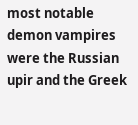most notable demon vampires were the Russian upir and the Greek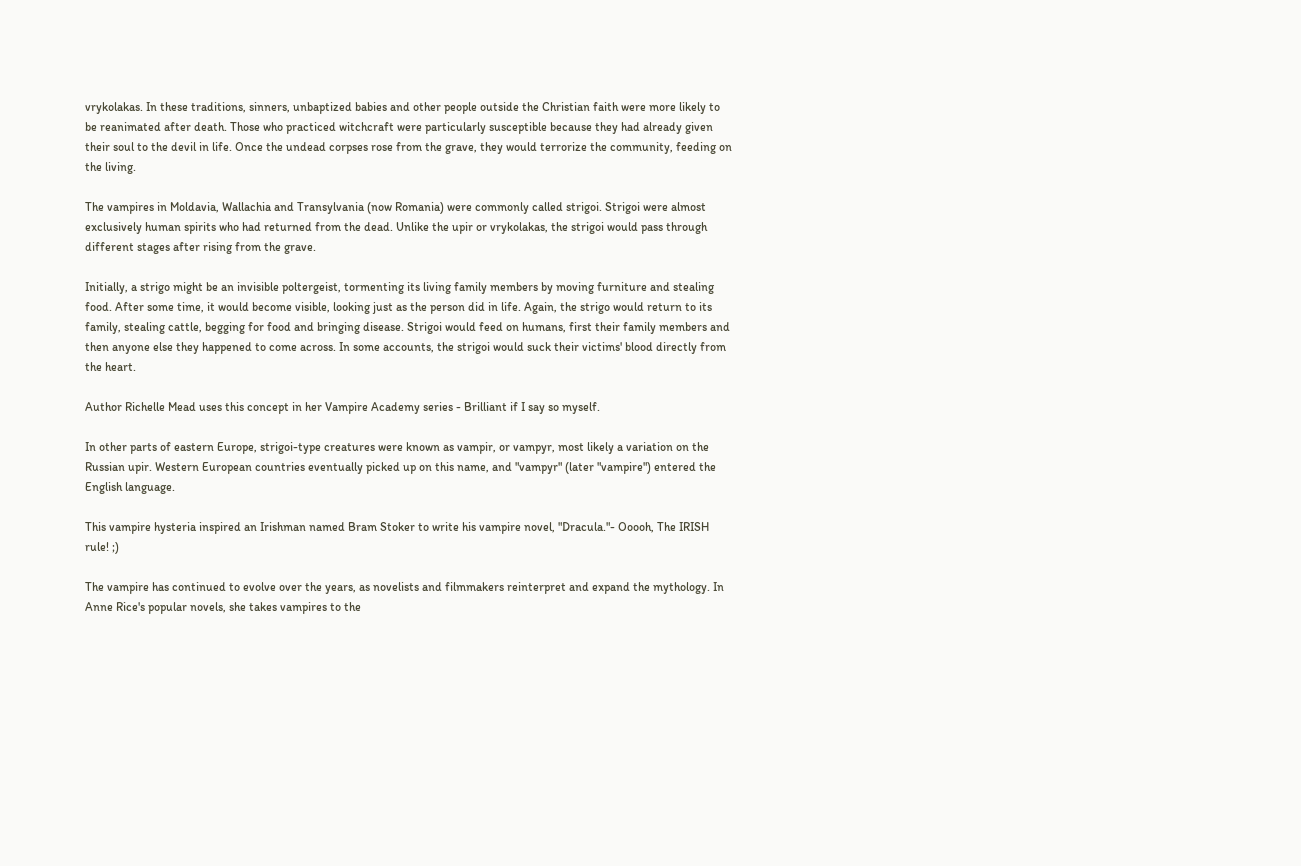vrykolakas. In these traditions, sinners, unbaptized babies and other people outside the Christian faith were more likely to be reanimated after death. Those who practiced witchcraft were particularly susceptible because they had already given their soul to the devil in life. Once the undead corpses rose from the grave, they would terrorize the community, feeding on the living.

The vampires in Moldavia, Wallachia and Transylvania (now Romania) were commonly called strigoi. Strigoi were almost exclusively human spirits who had returned from the dead. Unlike the upir or vrykolakas, the strigoi would pass through different stages after rising from the grave.

Initially, a strigo might be an invisible poltergeist, tormenting its living family members by moving furniture and stealing food. After some time, it would become visible, looking just as the person did in life. Again, the strigo would return to its family, stealing cattle, begging for food and bringing disease. Strigoi would feed on humans, first their family members and then anyone else they happened to come across. In some accounts, the strigoi would suck their victims' blood directly from the heart.

Author Richelle Mead uses this concept in her Vampire Academy series - Brilliant if I say so myself.

In other parts of eastern Europe, strigoi-type creatures were known as vampir, or vampyr, most likely a variation on the Russian upir. Western European countries eventually picked up on this name, and "vampyr" (later "vampire") entered the English language.

This vampire hysteria inspired an Irishman named Bram Stoker to write his vampire novel, "Dracula."- Ooooh, The IRISH rule! ;)

The vampire has continued to evolve over the years, as novelists and filmmakers reinterpret and expand the mythology. In Anne Rice's popular novels, she takes vampires to the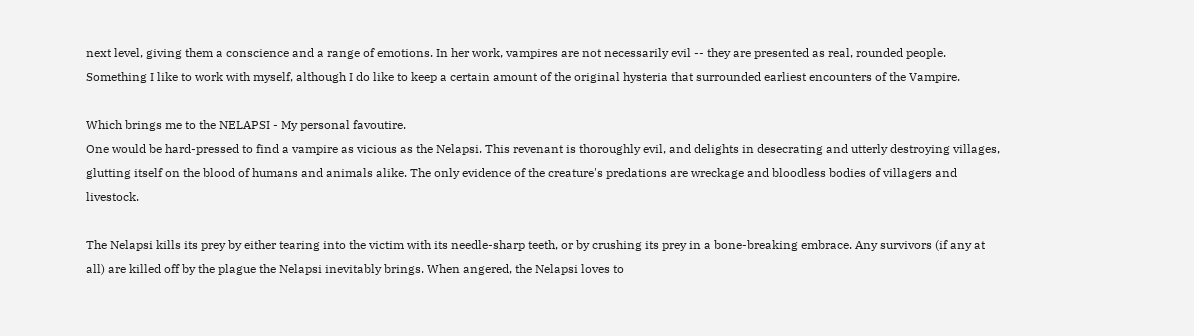next level, giving them a conscience and a range of emotions. In her work, vampires are not necessarily evil -- they are presented as real, rounded people. Something I like to work with myself, although I do like to keep a certain amount of the original hysteria that surrounded earliest encounters of the Vampire.

Which brings me to the NELAPSI - My personal favoutire.
One would be hard-pressed to find a vampire as vicious as the Nelapsi. This revenant is thoroughly evil, and delights in desecrating and utterly destroying villages, glutting itself on the blood of humans and animals alike. The only evidence of the creature's predations are wreckage and bloodless bodies of villagers and livestock.

The Nelapsi kills its prey by either tearing into the victim with its needle-sharp teeth, or by crushing its prey in a bone-breaking embrace. Any survivors (if any at all) are killed off by the plague the Nelapsi inevitably brings. When angered, the Nelapsi loves to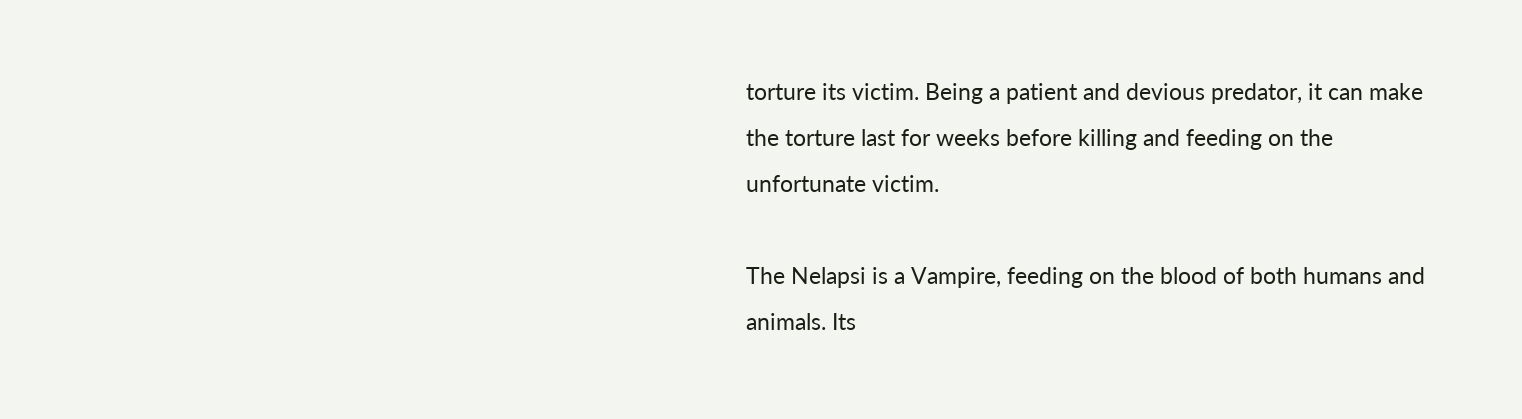torture its victim. Being a patient and devious predator, it can make the torture last for weeks before killing and feeding on the unfortunate victim.

The Nelapsi is a Vampire, feeding on the blood of both humans and animals. Its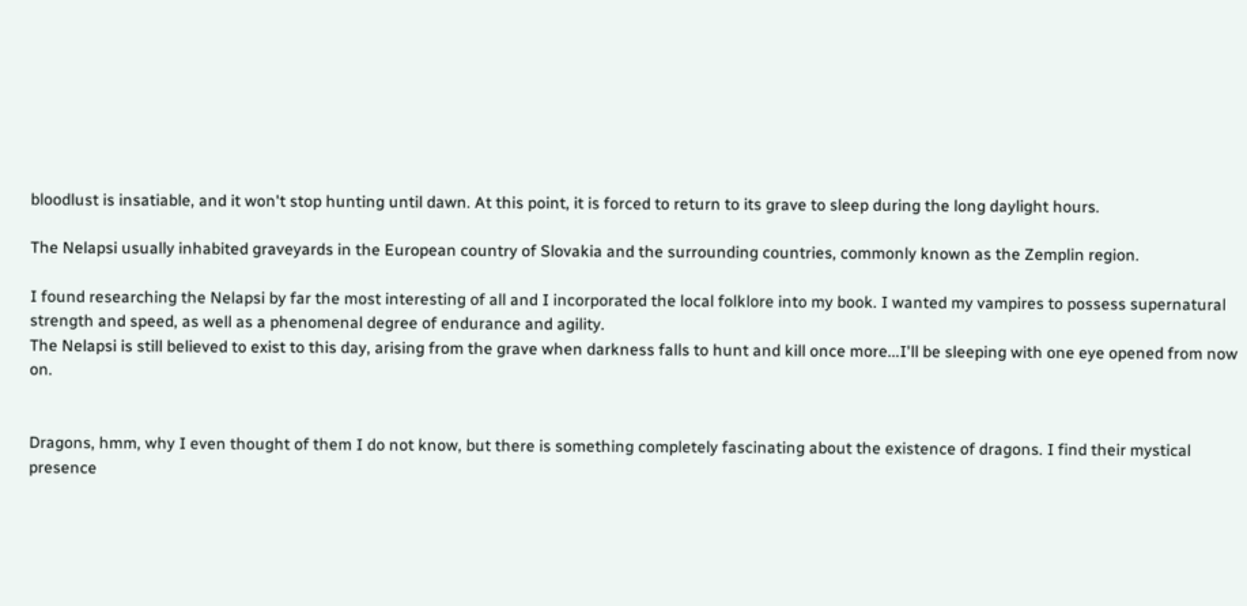bloodlust is insatiable, and it won't stop hunting until dawn. At this point, it is forced to return to its grave to sleep during the long daylight hours.

The Nelapsi usually inhabited graveyards in the European country of Slovakia and the surrounding countries, commonly known as the Zemplin region.

I found researching the Nelapsi by far the most interesting of all and I incorporated the local folklore into my book. I wanted my vampires to possess supernatural strength and speed, as well as a phenomenal degree of endurance and agility.
The Nelapsi is still believed to exist to this day, arising from the grave when darkness falls to hunt and kill once more...I'll be sleeping with one eye opened from now on.


Dragons, hmm, why I even thought of them I do not know, but there is something completely fascinating about the existence of dragons. I find their mystical presence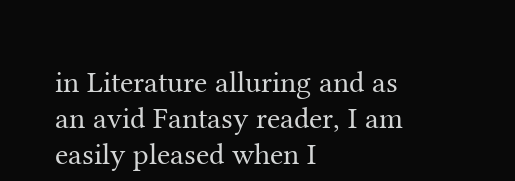in Literature alluring and as an avid Fantasy reader, I am easily pleased when I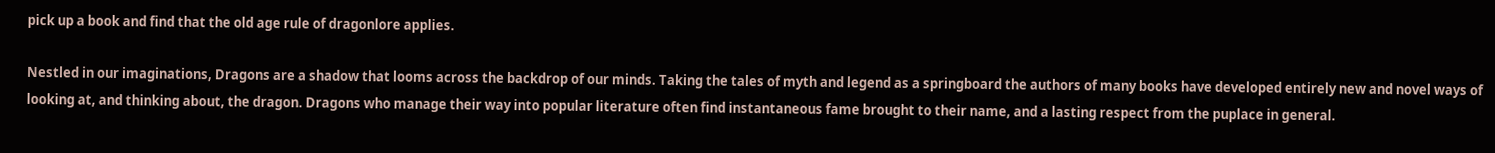pick up a book and find that the old age rule of dragonlore applies.

Nestled in our imaginations, Dragons are a shadow that looms across the backdrop of our minds. Taking the tales of myth and legend as a springboard the authors of many books have developed entirely new and novel ways of looking at, and thinking about, the dragon. Dragons who manage their way into popular literature often find instantaneous fame brought to their name, and a lasting respect from the puplace in general.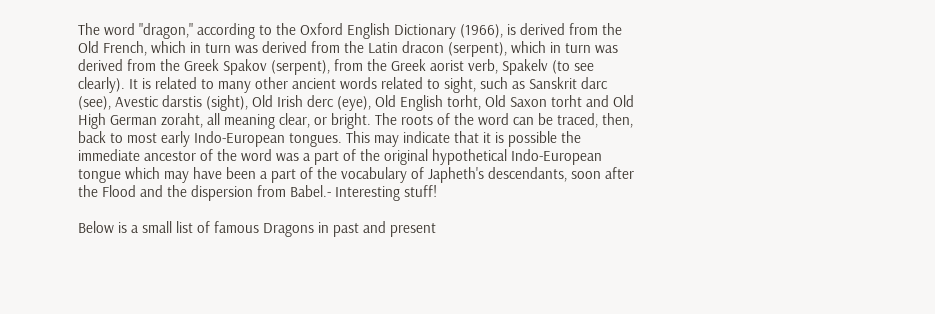The word "dragon," according to the Oxford English Dictionary (1966), is derived from the Old French, which in turn was derived from the Latin dracon (serpent), which in turn was derived from the Greek Spakov (serpent), from the Greek aorist verb, Spakelv (to see clearly). It is related to many other ancient words related to sight, such as Sanskrit darc (see), Avestic darstis (sight), Old Irish derc (eye), Old English torht, Old Saxon torht and Old High German zoraht, all meaning clear, or bright. The roots of the word can be traced, then, back to most early Indo-European tongues. This may indicate that it is possible the immediate ancestor of the word was a part of the original hypothetical Indo-European tongue which may have been a part of the vocabulary of Japheth's descendants, soon after the Flood and the dispersion from Babel.- Interesting stuff!

Below is a small list of famous Dragons in past and present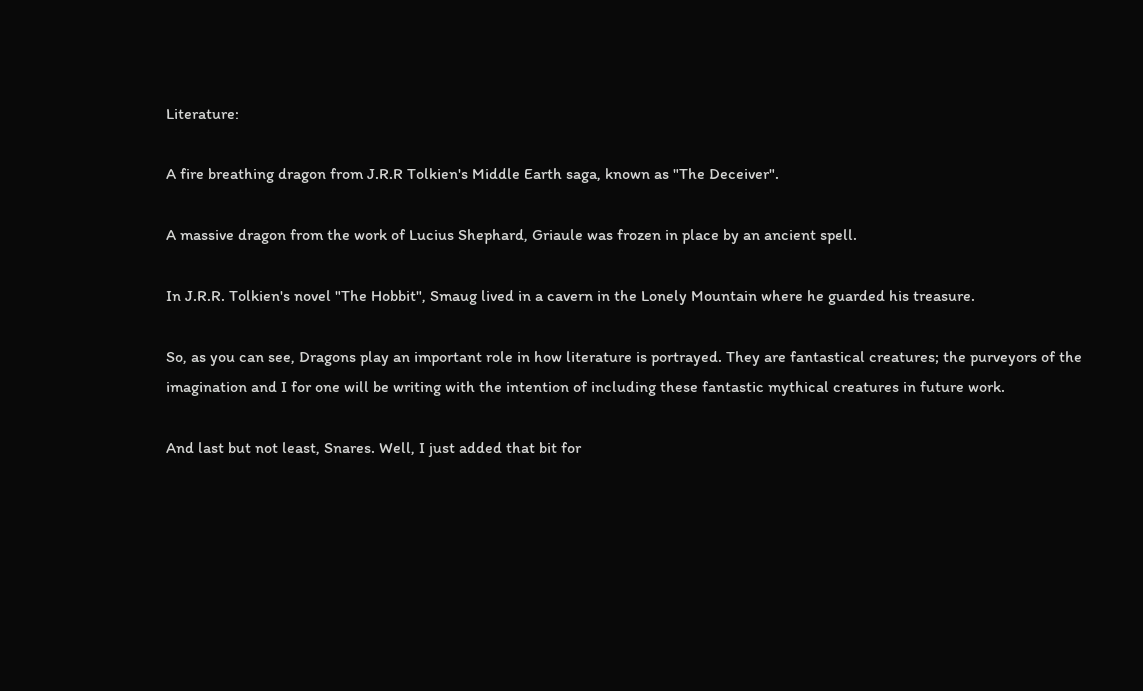Literature:

A fire breathing dragon from J.R.R Tolkien's Middle Earth saga, known as "The Deceiver".

A massive dragon from the work of Lucius Shephard, Griaule was frozen in place by an ancient spell.

In J.R.R. Tolkien's novel "The Hobbit", Smaug lived in a cavern in the Lonely Mountain where he guarded his treasure.

So, as you can see, Dragons play an important role in how literature is portrayed. They are fantastical creatures; the purveyors of the imagination and I for one will be writing with the intention of including these fantastic mythical creatures in future work.

And last but not least, Snares. Well, I just added that bit for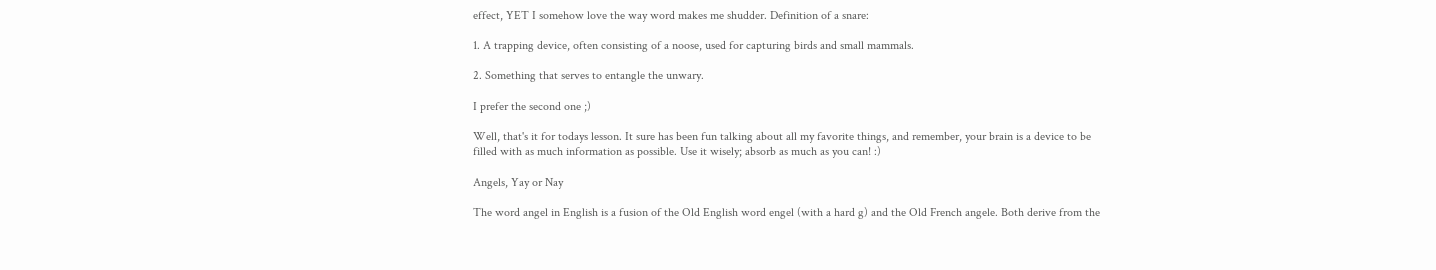effect, YET I somehow love the way word makes me shudder. Definition of a snare:

1. A trapping device, often consisting of a noose, used for capturing birds and small mammals.

2. Something that serves to entangle the unwary.

I prefer the second one ;)

Well, that's it for todays lesson. It sure has been fun talking about all my favorite things, and remember, your brain is a device to be filled with as much information as possible. Use it wisely; absorb as much as you can! :)

Angels, Yay or Nay

The word angel in English is a fusion of the Old English word engel (with a hard g) and the Old French angele. Both derive from the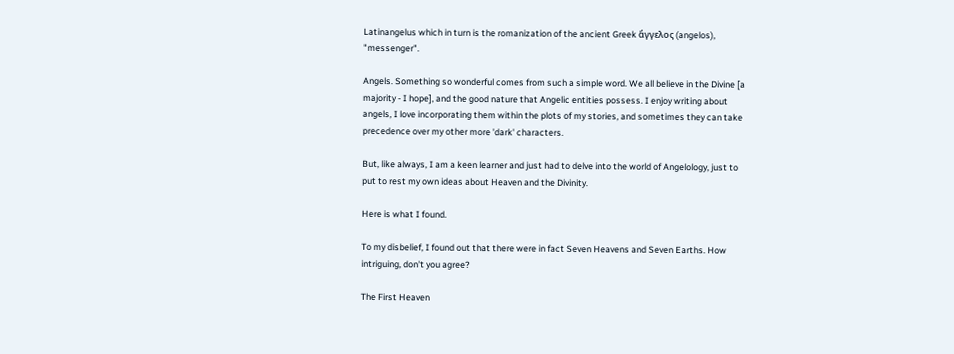Latinangelus which in turn is the romanization of the ancient Greek ἄγγελος (angelos), "messenger".

Angels. Something so wonderful comes from such a simple word. We all believe in the Divine [a majority - I hope], and the good nature that Angelic entities possess. I enjoy writing about angels, I love incorporating them within the plots of my stories, and sometimes they can take precedence over my other more 'dark' characters.

But, like always, I am a keen learner and just had to delve into the world of Angelology, just to put to rest my own ideas about Heaven and the Divinity.

Here is what I found.

To my disbelief, I found out that there were in fact Seven Heavens and Seven Earths. How intriguing, don't you agree?

The First Heaven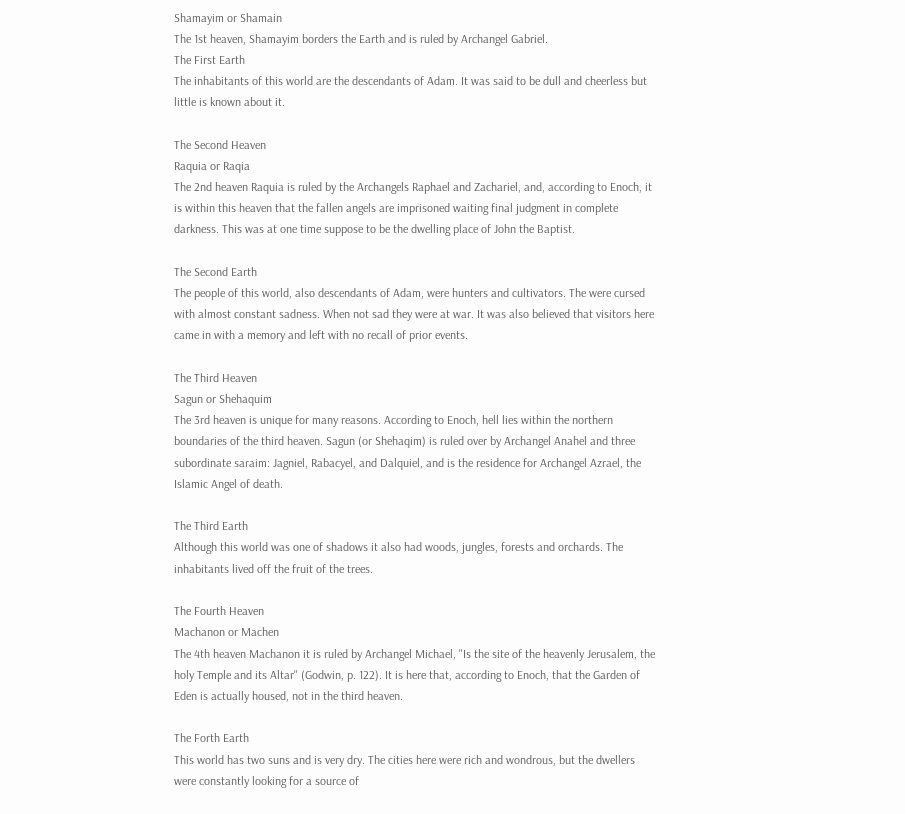Shamayim or Shamain
The 1st heaven, Shamayim borders the Earth and is ruled by Archangel Gabriel.
The First Earth
The inhabitants of this world are the descendants of Adam. It was said to be dull and cheerless but little is known about it.

The Second Heaven
Raquia or Raqia
The 2nd heaven Raquia is ruled by the Archangels Raphael and Zachariel, and, according to Enoch, it is within this heaven that the fallen angels are imprisoned waiting final judgment in complete darkness. This was at one time suppose to be the dwelling place of John the Baptist.

The Second Earth
The people of this world, also descendants of Adam, were hunters and cultivators. The were cursed with almost constant sadness. When not sad they were at war. It was also believed that visitors here came in with a memory and left with no recall of prior events.

The Third Heaven
Sagun or Shehaquim
The 3rd heaven is unique for many reasons. According to Enoch, hell lies within the northern boundaries of the third heaven. Sagun (or Shehaqim) is ruled over by Archangel Anahel and three subordinate saraim: Jagniel, Rabacyel, and Dalquiel, and is the residence for Archangel Azrael, the Islamic Angel of death.

The Third Earth
Although this world was one of shadows it also had woods, jungles, forests and orchards. The inhabitants lived off the fruit of the trees.

The Fourth Heaven
Machanon or Machen
The 4th heaven Machanon it is ruled by Archangel Michael, "Is the site of the heavenly Jerusalem, the holy Temple and its Altar" (Godwin, p. 122). It is here that, according to Enoch, that the Garden of Eden is actually housed, not in the third heaven.

The Forth Earth
This world has two suns and is very dry. The cities here were rich and wondrous, but the dwellers were constantly looking for a source of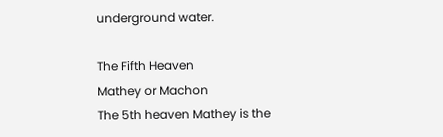underground water.

The Fifth Heaven
Mathey or Machon
The 5th heaven Mathey is the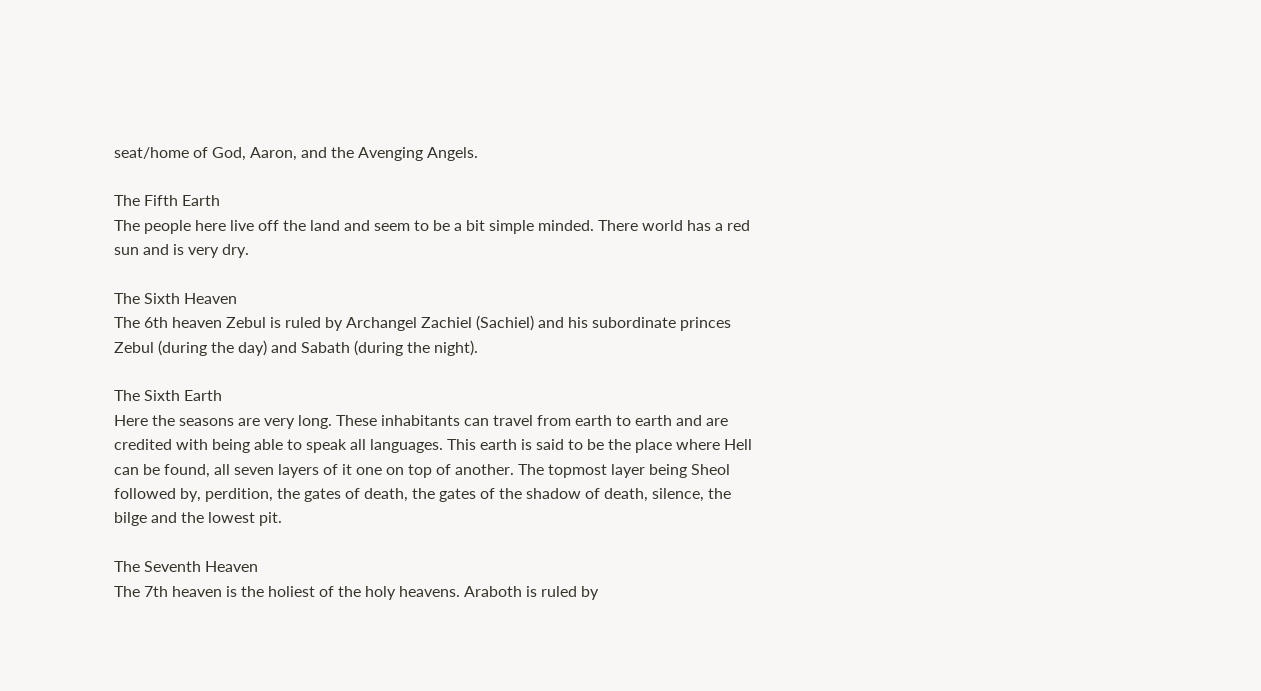seat/home of God, Aaron, and the Avenging Angels.

The Fifth Earth
The people here live off the land and seem to be a bit simple minded. There world has a red sun and is very dry.

The Sixth Heaven
The 6th heaven Zebul is ruled by Archangel Zachiel (Sachiel) and his subordinate princes Zebul (during the day) and Sabath (during the night).

The Sixth Earth
Here the seasons are very long. These inhabitants can travel from earth to earth and are credited with being able to speak all languages. This earth is said to be the place where Hell can be found, all seven layers of it one on top of another. The topmost layer being Sheol followed by, perdition, the gates of death, the gates of the shadow of death, silence, the bilge and the lowest pit.

The Seventh Heaven
The 7th heaven is the holiest of the holy heavens. Araboth is ruled by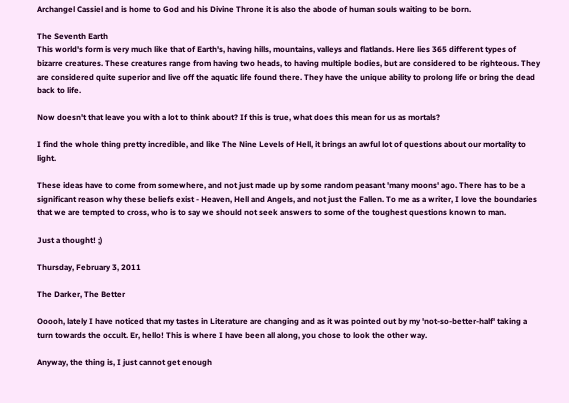Archangel Cassiel and is home to God and his Divine Throne it is also the abode of human souls waiting to be born.

The Seventh Earth
This world's form is very much like that of Earth's, having hills, mountains, valleys and flatlands. Here lies 365 different types of bizarre creatures. These creatures range from having two heads, to having multiple bodies, but are considered to be righteous. They are considered quite superior and live off the aquatic life found there. They have the unique ability to prolong life or bring the dead back to life.

Now doesn't that leave you with a lot to think about? If this is true, what does this mean for us as mortals?

I find the whole thing pretty incredible, and like The Nine Levels of Hell, it brings an awful lot of questions about our mortality to light.

These ideas have to come from somewhere, and not just made up by some random peasant 'many moons' ago. There has to be a significant reason why these beliefs exist - Heaven, Hell and Angels, and not just the Fallen. To me as a writer, I love the boundaries that we are tempted to cross, who is to say we should not seek answers to some of the toughest questions known to man.

Just a thought! ;)

Thursday, February 3, 2011

The Darker, The Better

Ooooh, lately I have noticed that my tastes in Literature are changing and as it was pointed out by my 'not-so-better-half' taking a turn towards the occult. Er, hello! This is where I have been all along, you chose to look the other way.

Anyway, the thing is, I just cannot get enough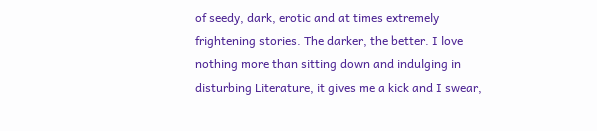of seedy, dark, erotic and at times extremely frightening stories. The darker, the better. I love nothing more than sitting down and indulging in disturbing Literature, it gives me a kick and I swear,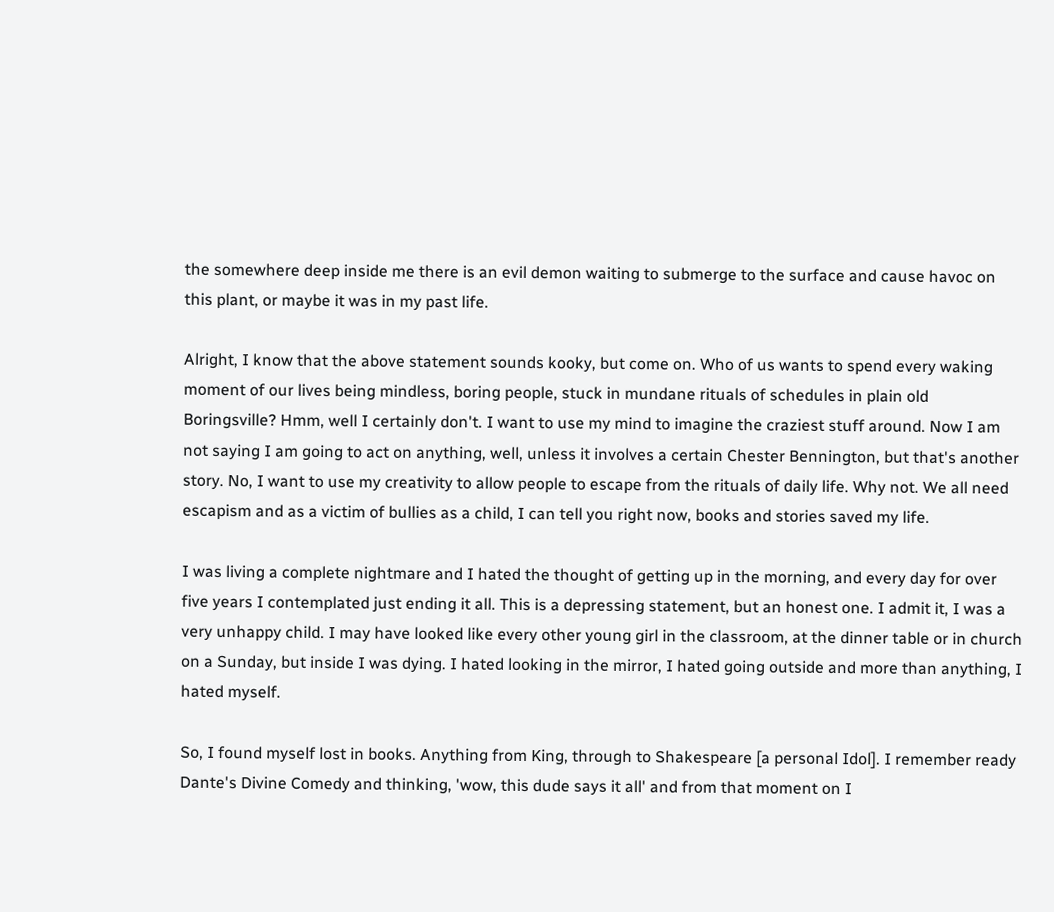the somewhere deep inside me there is an evil demon waiting to submerge to the surface and cause havoc on this plant, or maybe it was in my past life.

Alright, I know that the above statement sounds kooky, but come on. Who of us wants to spend every waking moment of our lives being mindless, boring people, stuck in mundane rituals of schedules in plain old Boringsville? Hmm, well I certainly don't. I want to use my mind to imagine the craziest stuff around. Now I am not saying I am going to act on anything, well, unless it involves a certain Chester Bennington, but that's another story. No, I want to use my creativity to allow people to escape from the rituals of daily life. Why not. We all need escapism and as a victim of bullies as a child, I can tell you right now, books and stories saved my life.

I was living a complete nightmare and I hated the thought of getting up in the morning, and every day for over five years I contemplated just ending it all. This is a depressing statement, but an honest one. I admit it, I was a very unhappy child. I may have looked like every other young girl in the classroom, at the dinner table or in church on a Sunday, but inside I was dying. I hated looking in the mirror, I hated going outside and more than anything, I hated myself.

So, I found myself lost in books. Anything from King, through to Shakespeare [a personal Idol]. I remember ready Dante's Divine Comedy and thinking, 'wow, this dude says it all' and from that moment on I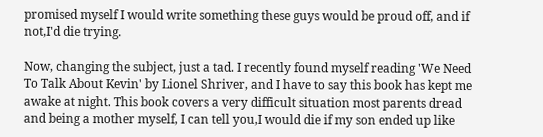promised myself I would write something these guys would be proud off, and if not,I'd die trying.

Now, changing the subject, just a tad. I recently found myself reading 'We Need To Talk About Kevin' by Lionel Shriver, and I have to say this book has kept me awake at night. This book covers a very difficult situation most parents dread and being a mother myself, I can tell you,I would die if my son ended up like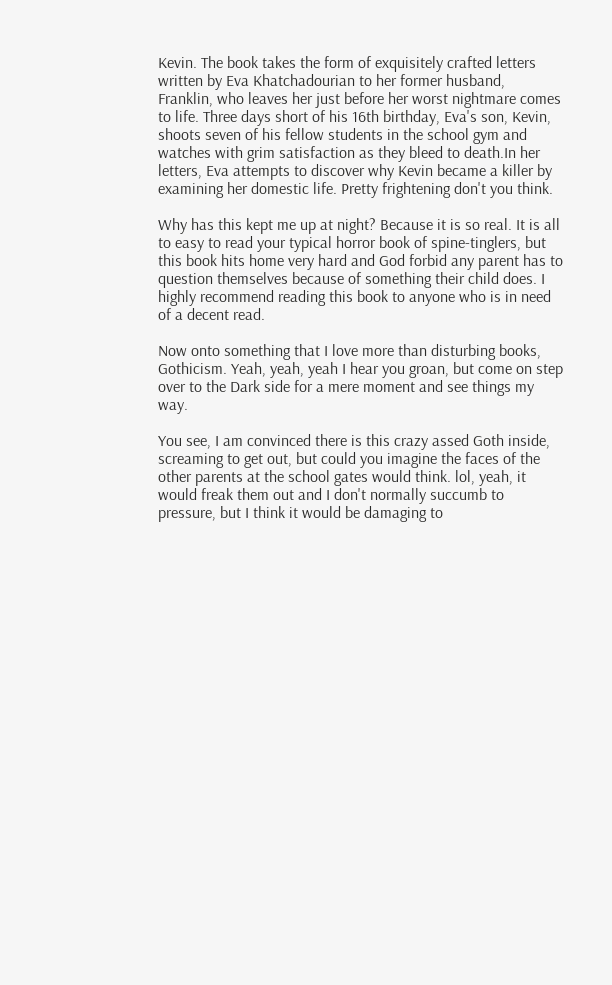Kevin. The book takes the form of exquisitely crafted letters written by Eva Khatchadourian to her former husband, Franklin, who leaves her just before her worst nightmare comes to life. Three days short of his 16th birthday, Eva's son, Kevin, shoots seven of his fellow students in the school gym and watches with grim satisfaction as they bleed to death.In her letters, Eva attempts to discover why Kevin became a killer by examining her domestic life. Pretty frightening don't you think.

Why has this kept me up at night? Because it is so real. It is all to easy to read your typical horror book of spine-tinglers, but this book hits home very hard and God forbid any parent has to question themselves because of something their child does. I highly recommend reading this book to anyone who is in need of a decent read.

Now onto something that I love more than disturbing books, Gothicism. Yeah, yeah, yeah I hear you groan, but come on step over to the Dark side for a mere moment and see things my way.

You see, I am convinced there is this crazy assed Goth inside, screaming to get out, but could you imagine the faces of the other parents at the school gates would think. lol, yeah, it would freak them out and I don't normally succumb to pressure, but I think it would be damaging to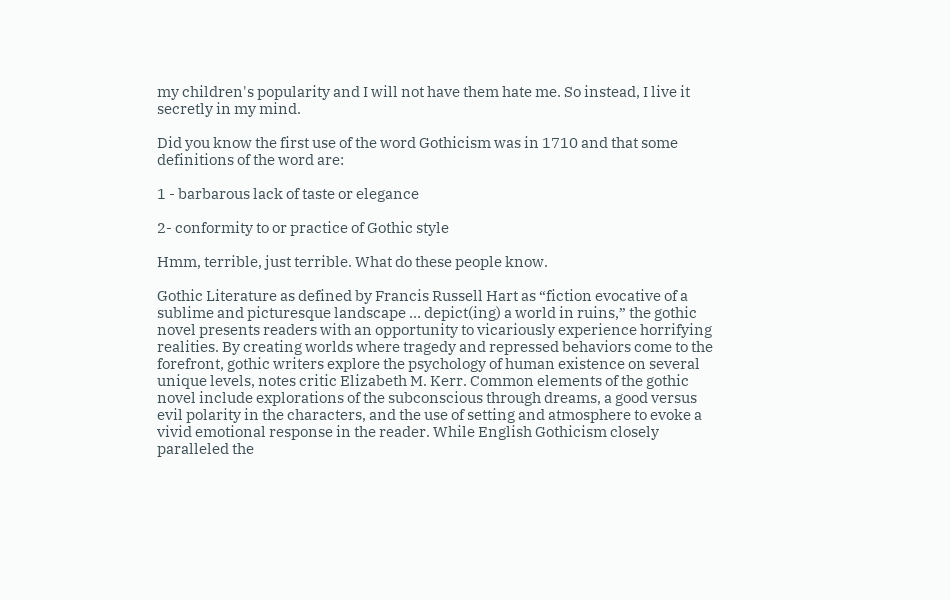my children's popularity and I will not have them hate me. So instead, I live it secretly in my mind.

Did you know the first use of the word Gothicism was in 1710 and that some definitions of the word are:

1 - barbarous lack of taste or elegance

2- conformity to or practice of Gothic style

Hmm, terrible, just terrible. What do these people know.

Gothic Literature as defined by Francis Russell Hart as “fiction evocative of a sublime and picturesque landscape … depict(ing) a world in ruins,” the gothic novel presents readers with an opportunity to vicariously experience horrifying realities. By creating worlds where tragedy and repressed behaviors come to the forefront, gothic writers explore the psychology of human existence on several unique levels, notes critic Elizabeth M. Kerr. Common elements of the gothic novel include explorations of the subconscious through dreams, a good versus evil polarity in the characters, and the use of setting and atmosphere to evoke a vivid emotional response in the reader. While English Gothicism closely paralleled the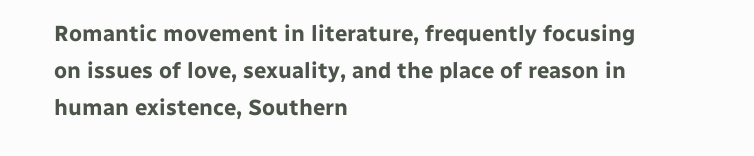Romantic movement in literature, frequently focusing on issues of love, sexuality, and the place of reason in human existence, Southern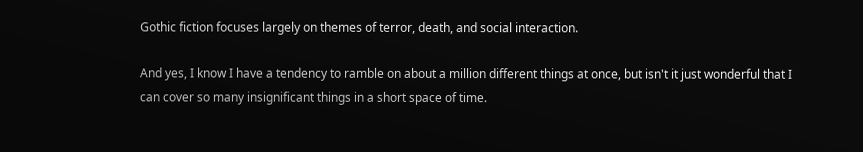Gothic fiction focuses largely on themes of terror, death, and social interaction.

And yes, I know I have a tendency to ramble on about a million different things at once, but isn't it just wonderful that I can cover so many insignificant things in a short space of time.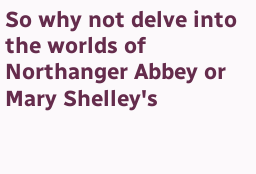So why not delve into the worlds of Northanger Abbey or Mary Shelley's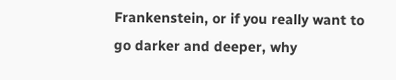Frankenstein, or if you really want to go darker and deeper, why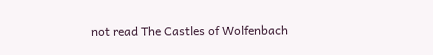not read The Castles of Wolfenbach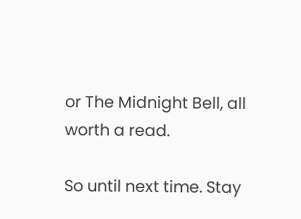or The Midnight Bell, all worth a read.

So until next time. Stay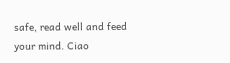safe, read well and feed your mind. Ciao